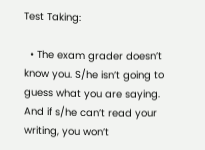Test Taking:

  • The exam grader doesn’t know you. S/he isn’t going to guess what you are saying. And if s/he can’t read your writing, you won’t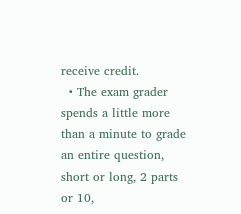receive credit.
  • The exam grader spends a little more than a minute to grade an entire question, short or long, 2 parts or 10,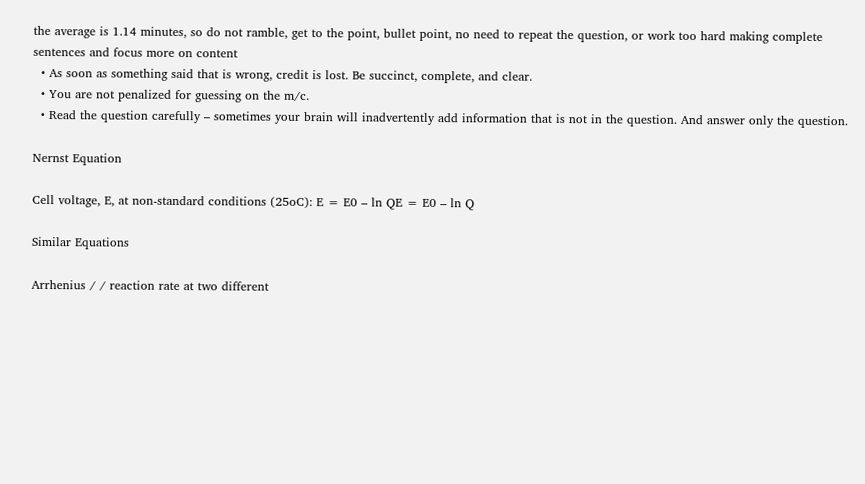the average is 1.14 minutes, so do not ramble, get to the point, bullet point, no need to repeat the question, or work too hard making complete sentences and focus more on content
  • As soon as something said that is wrong, credit is lost. Be succinct, complete, and clear.
  • You are not penalized for guessing on the m/c.
  • Read the question carefully – sometimes your brain will inadvertently add information that is not in the question. And answer only the question.

Nernst Equation

Cell voltage, E, at non-standard conditions (25oC): E = E0 – ln QE = E0 – ln Q

Similar Equations

Arrhenius / / reaction rate at two different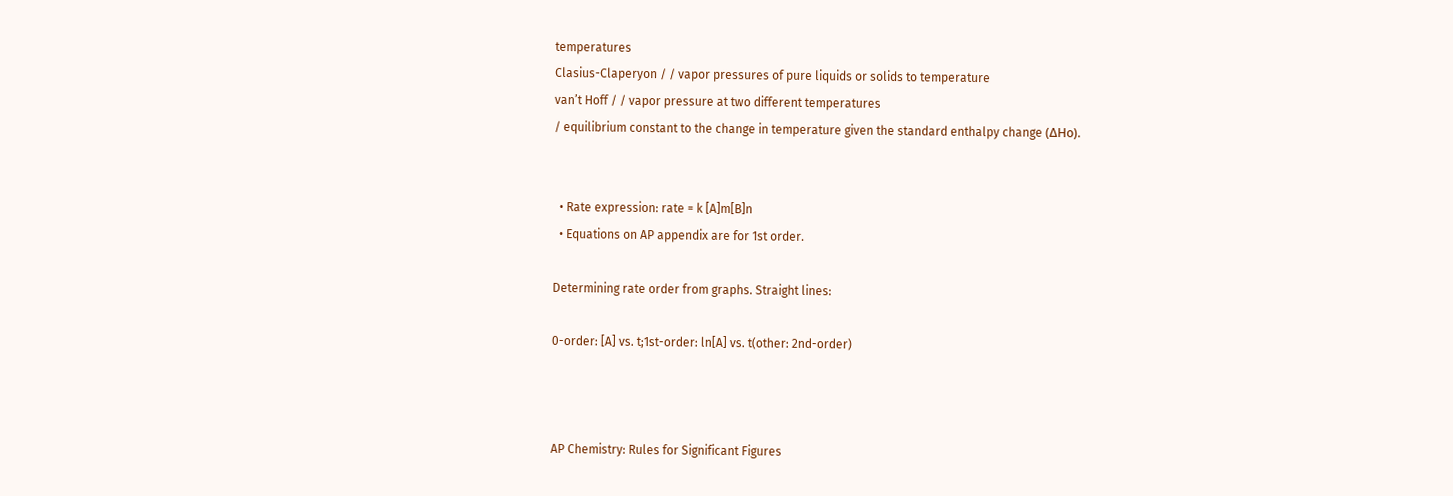temperatures
Clasius-Claperyon / / vapor pressures of pure liquids or solids to temperature
van’t Hoff / / vapor pressure at two different temperatures
/ equilibrium constant to the change in temperature given the standard enthalpy change (ΔHo).


  • Rate expression: rate = k [A]m[B]n
  • Equations on AP appendix are for 1st order.

Determining rate order from graphs. Straight lines:

0-order: [A] vs. t;1st-order: ln[A] vs. t(other: 2nd-order)



AP Chemistry: Rules for Significant Figures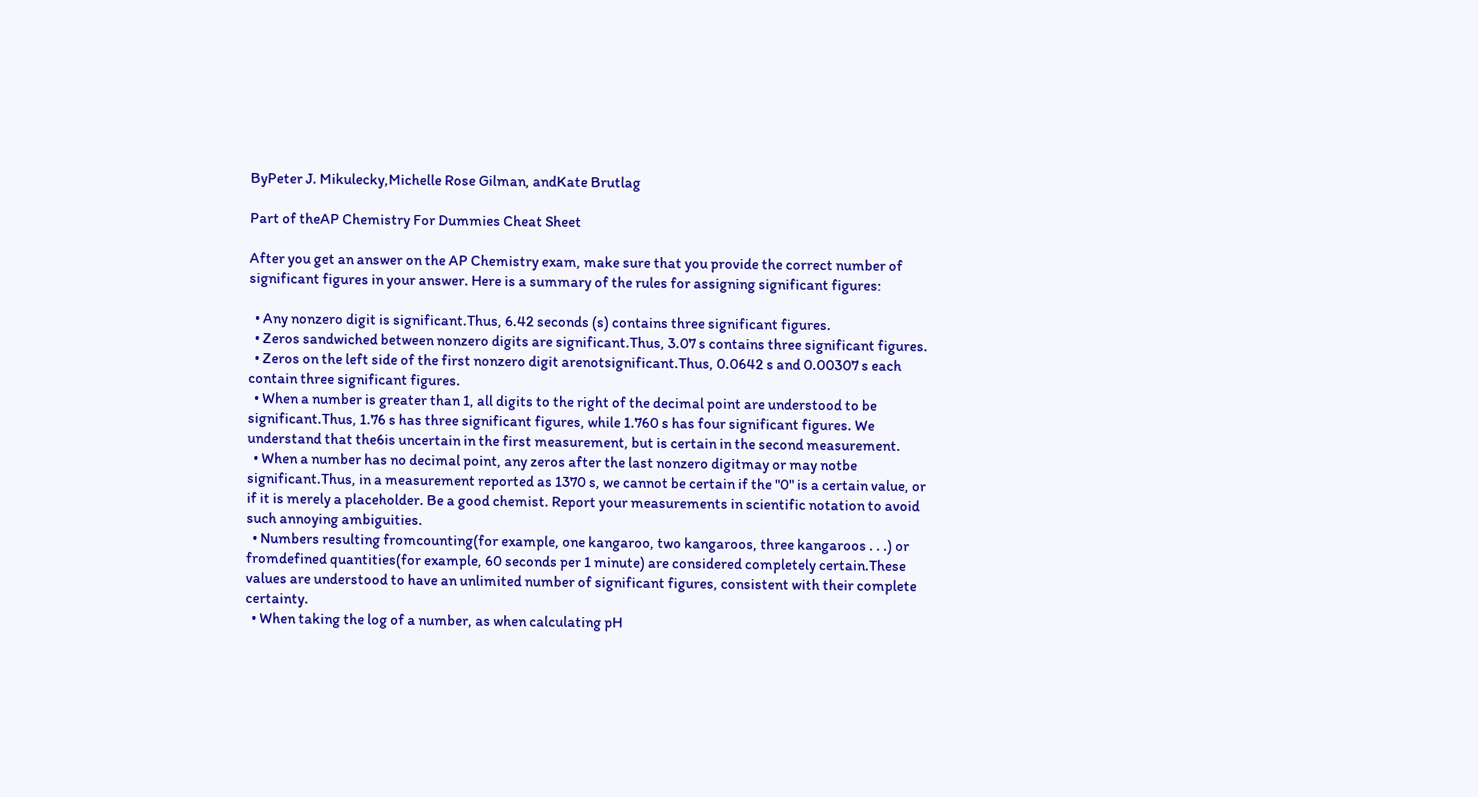ByPeter J. Mikulecky,Michelle Rose Gilman, andKate Brutlag

Part of theAP Chemistry For Dummies Cheat Sheet

After you get an answer on the AP Chemistry exam, make sure that you provide the correct number of significant figures in your answer. Here is a summary of the rules for assigning significant figures:

  • Any nonzero digit is significant.Thus, 6.42 seconds (s) contains three significant figures.
  • Zeros sandwiched between nonzero digits are significant.Thus, 3.07 s contains three significant figures.
  • Zeros on the left side of the first nonzero digit arenotsignificant.Thus, 0.0642 s and 0.00307 s each contain three significant figures.
  • When a number is greater than 1, all digits to the right of the decimal point are understood to be significant.Thus, 1.76 s has three significant figures, while 1.760 s has four significant figures. We understand that the6is uncertain in the first measurement, but is certain in the second measurement.
  • When a number has no decimal point, any zeros after the last nonzero digitmay or may notbe significant.Thus, in a measurement reported as 1370 s, we cannot be certain if the "0" is a certain value, or if it is merely a placeholder. Be a good chemist. Report your measurements in scientific notation to avoid such annoying ambiguities.
  • Numbers resulting fromcounting(for example, one kangaroo, two kangaroos, three kangaroos . . .) or fromdefined quantities(for example, 60 seconds per 1 minute) are considered completely certain.These values are understood to have an unlimited number of significant figures, consistent with their complete certainty.
  • When taking the log of a number, as when calculating pH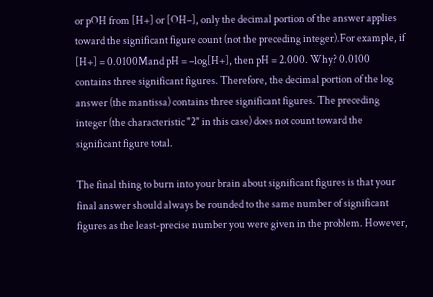or pOH from [H+] or [OH–], only the decimal portion of the answer applies toward the significant figure count (not the preceding integer).For example, if [H+] = 0.0100Mand pH = –log[H+], then pH = 2.000. Why? 0.0100 contains three significant figures. Therefore, the decimal portion of the log answer (the mantissa) contains three significant figures. The preceding integer (the characteristic "2" in this case) does not count toward the significant figure total.

The final thing to burn into your brain about significant figures is that your final answer should always be rounded to the same number of significant figures as the least-precise number you were given in the problem. However,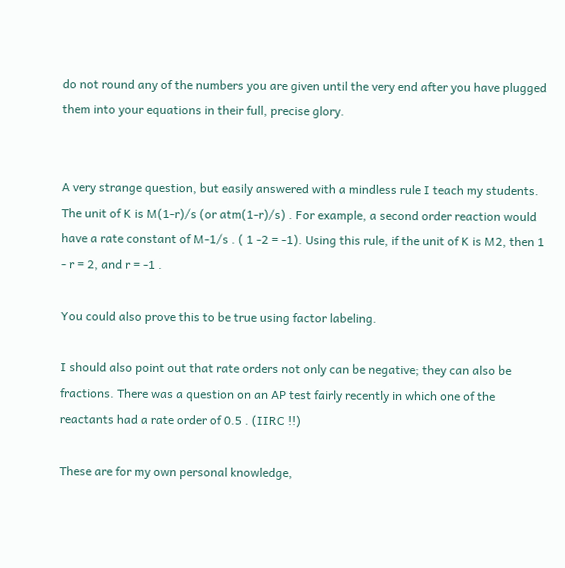do not round any of the numbers you are given until the very end after you have plugged them into your equations in their full, precise glory.


A very strange question, but easily answered with a mindless rule I teach my students. The unit of K is M(1-r)/s (or atm(1-r)/s) . For example, a second order reaction would have a rate constant of M-1/s . ( 1 -2 = -1). Using this rule, if the unit of K is M2, then 1 - r = 2, and r = -1 .

You could also prove this to be true using factor labeling.

I should also point out that rate orders not only can be negative; they can also be fractions. There was a question on an AP test fairly recently in which one of the reactants had a rate order of 0.5 . (IIRC !!)

These are for my own personal knowledge,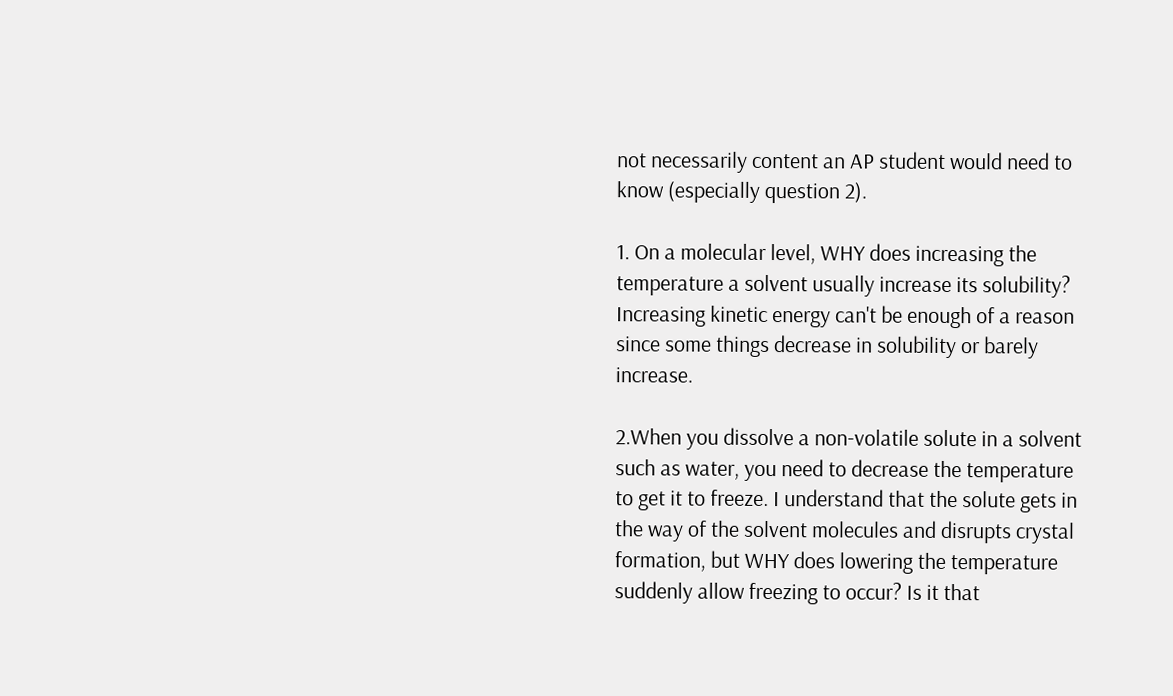not necessarily content an AP student would need to know (especially question 2).

1. On a molecular level, WHY does increasing the temperature a solvent usually increase its solubility? Increasing kinetic energy can't be enough of a reason since some things decrease in solubility or barely increase.

2.When you dissolve a non-volatile solute in a solvent such as water, you need to decrease the temperature to get it to freeze. I understand that the solute gets in the way of the solvent molecules and disrupts crystal formation, but WHY does lowering the temperature suddenly allow freezing to occur? Is it that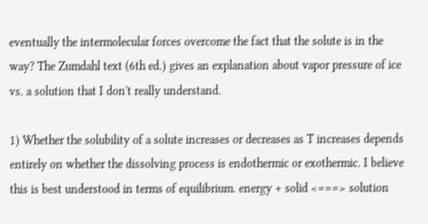eventually the intermolecular forces overcome the fact that the solute is in the way? The Zumdahl text (6th ed.) gives an explanation about vapor pressure of ice vs. a solution that I don't really understand.

1) Whether the solubility of a solute increases or decreases as T increases depends entirely on whether the dissolving process is endothermic or exothermic. I believe this is best understood in terms of equilibrium. energy + solid <===> solution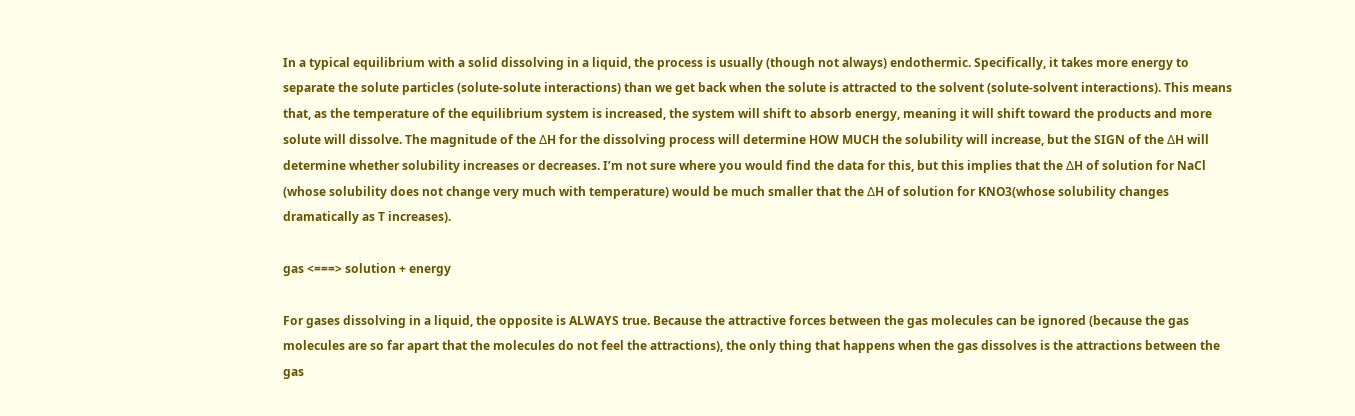In a typical equilibrium with a solid dissolving in a liquid, the process is usually (though not always) endothermic. Specifically, it takes more energy to separate the solute particles (solute-solute interactions) than we get back when the solute is attracted to the solvent (solute-solvent interactions). This means that, as the temperature of the equilibrium system is increased, the system will shift to absorb energy, meaning it will shift toward the products and more solute will dissolve. The magnitude of the ∆H for the dissolving process will determine HOW MUCH the solubility will increase, but the SIGN of the ∆H will determine whether solubility increases or decreases. I’m not sure where you would find the data for this, but this implies that the ∆H of solution for NaCl (whose solubility does not change very much with temperature) would be much smaller that the ∆H of solution for KNO3(whose solubility changes dramatically as T increases).

gas <===> solution + energy

For gases dissolving in a liquid, the opposite is ALWAYS true. Because the attractive forces between the gas molecules can be ignored (because the gas molecules are so far apart that the molecules do not feel the attractions), the only thing that happens when the gas dissolves is the attractions between the gas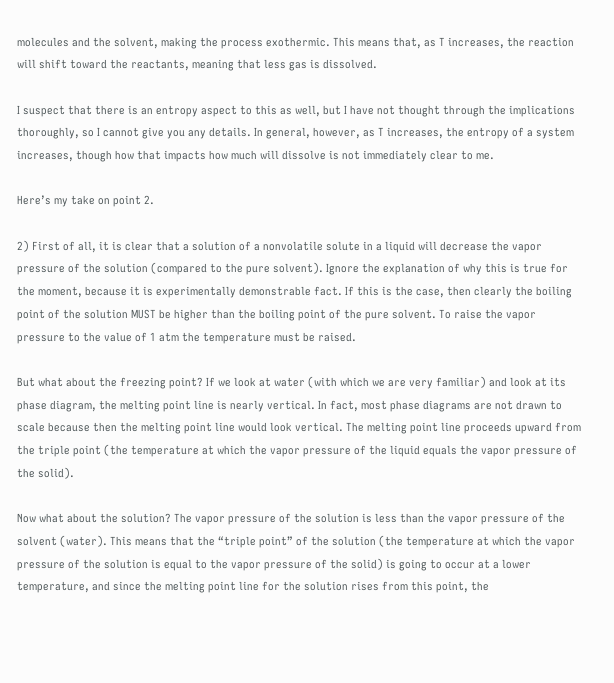molecules and the solvent, making the process exothermic. This means that, as T increases, the reaction will shift toward the reactants, meaning that less gas is dissolved.

I suspect that there is an entropy aspect to this as well, but I have not thought through the implications thoroughly, so I cannot give you any details. In general, however, as T increases, the entropy of a system increases, though how that impacts how much will dissolve is not immediately clear to me.

Here’s my take on point 2.

2) First of all, it is clear that a solution of a nonvolatile solute in a liquid will decrease the vapor pressure of the solution (compared to the pure solvent). Ignore the explanation of why this is true for the moment, because it is experimentally demonstrable fact. If this is the case, then clearly the boiling point of the solution MUST be higher than the boiling point of the pure solvent. To raise the vapor pressure to the value of 1 atm the temperature must be raised.

But what about the freezing point? If we look at water (with which we are very familiar) and look at its phase diagram, the melting point line is nearly vertical. In fact, most phase diagrams are not drawn to scale because then the melting point line would look vertical. The melting point line proceeds upward from the triple point (the temperature at which the vapor pressure of the liquid equals the vapor pressure of the solid).

Now what about the solution? The vapor pressure of the solution is less than the vapor pressure of the solvent (water). This means that the “triple point” of the solution (the temperature at which the vapor pressure of the solution is equal to the vapor pressure of the solid) is going to occur at a lower temperature, and since the melting point line for the solution rises from this point, the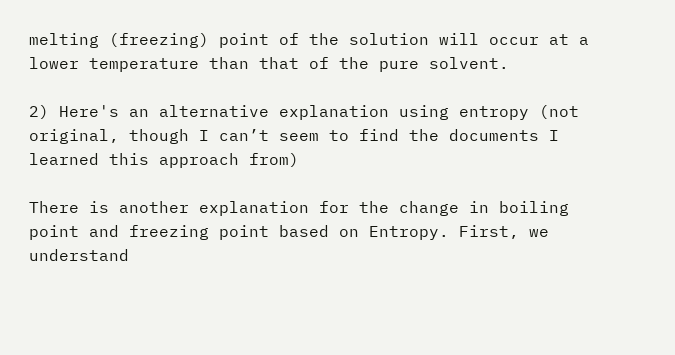melting (freezing) point of the solution will occur at a lower temperature than that of the pure solvent.

2) Here's an alternative explanation using entropy (not original, though I can’t seem to find the documents I learned this approach from)

There is another explanation for the change in boiling point and freezing point based on Entropy. First, we understand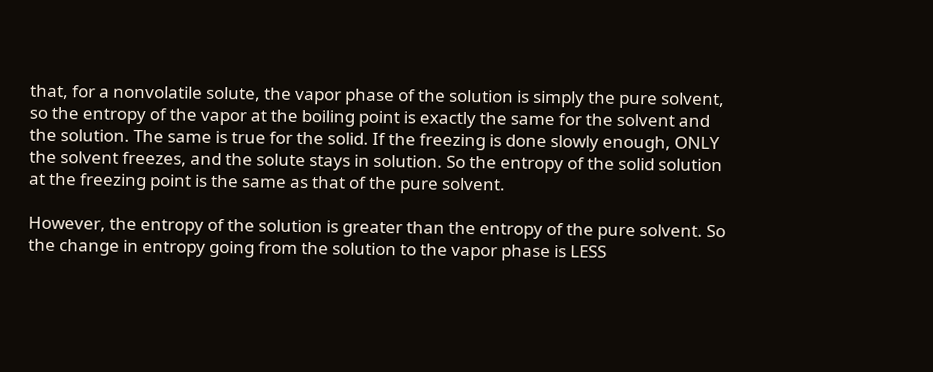that, for a nonvolatile solute, the vapor phase of the solution is simply the pure solvent, so the entropy of the vapor at the boiling point is exactly the same for the solvent and the solution. The same is true for the solid. If the freezing is done slowly enough, ONLY the solvent freezes, and the solute stays in solution. So the entropy of the solid solution at the freezing point is the same as that of the pure solvent.

However, the entropy of the solution is greater than the entropy of the pure solvent. So the change in entropy going from the solution to the vapor phase is LESS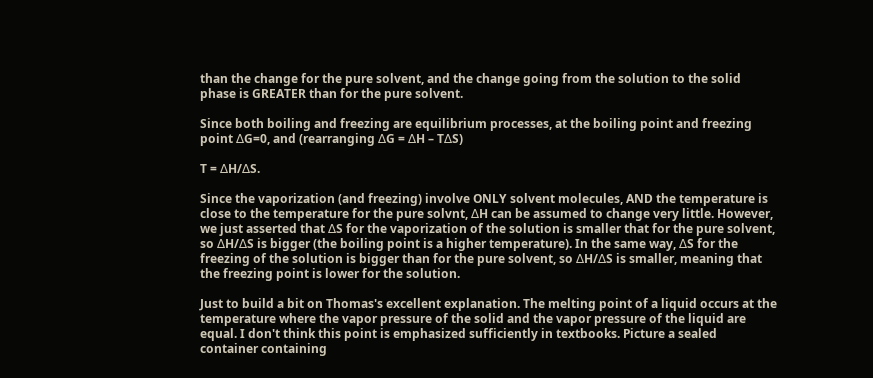than the change for the pure solvent, and the change going from the solution to the solid phase is GREATER than for the pure solvent.

Since both boiling and freezing are equilibrium processes, at the boiling point and freezing point ∆G=0, and (rearranging ∆G = ∆H – T∆S)

T = ∆H/∆S.

Since the vaporization (and freezing) involve ONLY solvent molecules, AND the temperature is close to the temperature for the pure solvnt, ∆H can be assumed to change very little. However, we just asserted that ∆S for the vaporization of the solution is smaller that for the pure solvent, so ∆H/∆S is bigger (the boiling point is a higher temperature). In the same way, ∆S for the freezing of the solution is bigger than for the pure solvent, so ∆H/∆S is smaller, meaning that the freezing point is lower for the solution.

Just to build a bit on Thomas's excellent explanation. The melting point of a liquid occurs at the temperature where the vapor pressure of the solid and the vapor pressure of the liquid are equal. I don't think this point is emphasized sufficiently in textbooks. Picture a sealed container containing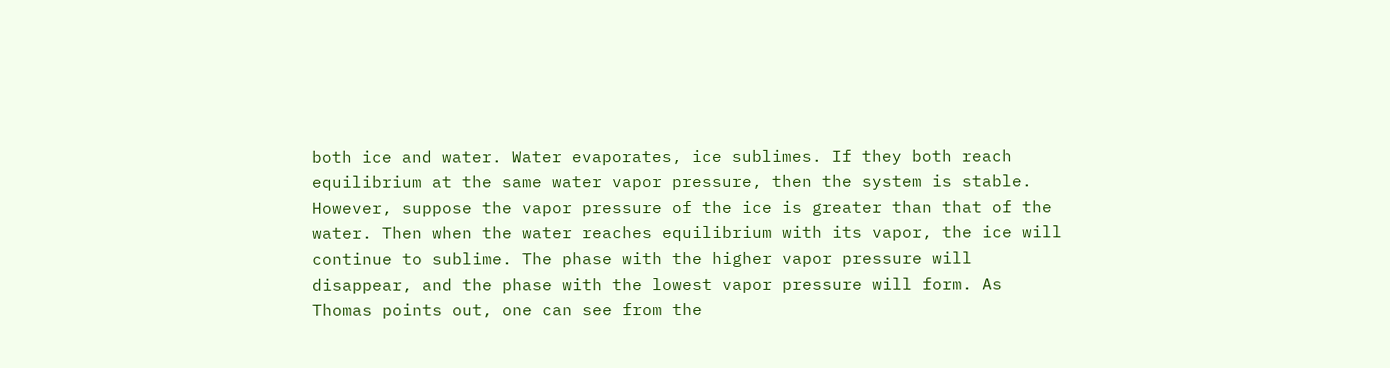both ice and water. Water evaporates, ice sublimes. If they both reach equilibrium at the same water vapor pressure, then the system is stable. However, suppose the vapor pressure of the ice is greater than that of the water. Then when the water reaches equilibrium with its vapor, the ice will continue to sublime. The phase with the higher vapor pressure will disappear, and the phase with the lowest vapor pressure will form. As Thomas points out, one can see from the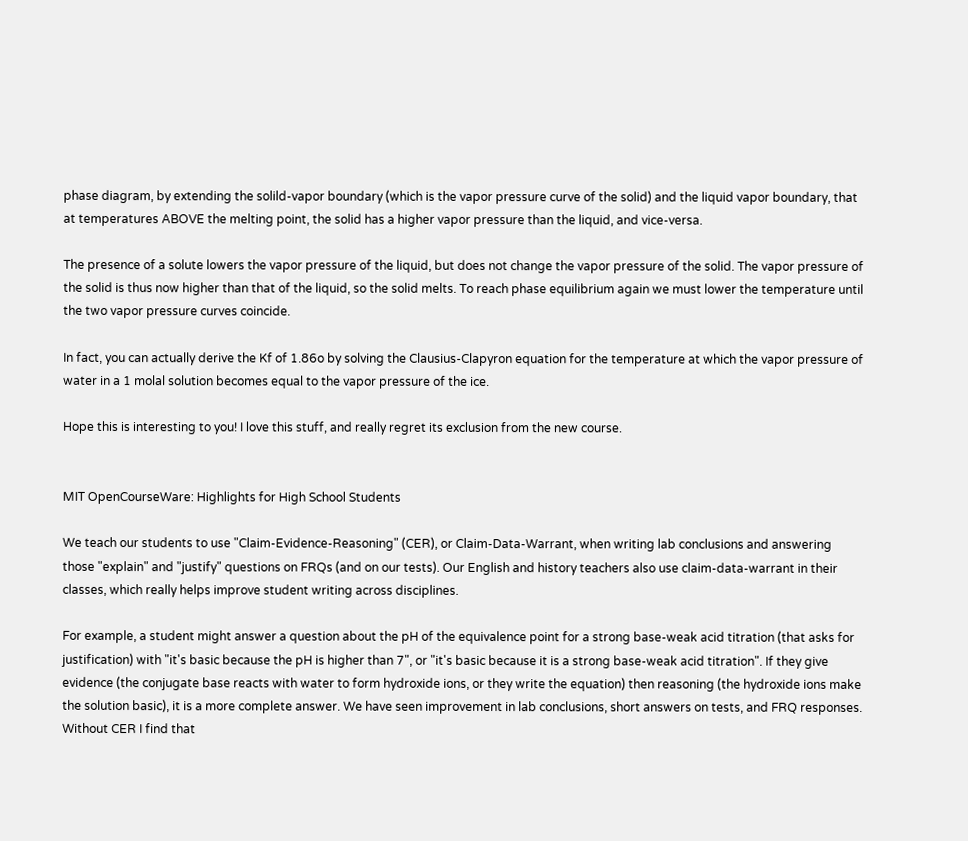phase diagram, by extending the solild-vapor boundary (which is the vapor pressure curve of the solid) and the liquid vapor boundary, that at temperatures ABOVE the melting point, the solid has a higher vapor pressure than the liquid, and vice-versa.

The presence of a solute lowers the vapor pressure of the liquid, but does not change the vapor pressure of the solid. The vapor pressure of the solid is thus now higher than that of the liquid, so the solid melts. To reach phase equilibrium again we must lower the temperature until the two vapor pressure curves coincide.

In fact, you can actually derive the Kf of 1.86o by solving the Clausius-Clapyron equation for the temperature at which the vapor pressure of water in a 1 molal solution becomes equal to the vapor pressure of the ice.

Hope this is interesting to you! I love this stuff, and really regret its exclusion from the new course.


MIT OpenCourseWare: Highlights for High School Students

We teach our students to use "Claim-Evidence-Reasoning" (CER), or Claim-Data-Warrant, when writing lab conclusions and answering those "explain" and "justify" questions on FRQs (and on our tests). Our English and history teachers also use claim-data-warrant in their classes, which really helps improve student writing across disciplines.

For example, a student might answer a question about the pH of the equivalence point for a strong base-weak acid titration (that asks for justification) with "it's basic because the pH is higher than 7", or "it's basic because it is a strong base-weak acid titration". If they give evidence (the conjugate base reacts with water to form hydroxide ions, or they write the equation) then reasoning (the hydroxide ions make the solution basic), it is a more complete answer. We have seen improvement in lab conclusions, short answers on tests, and FRQ responses. Without CER I find that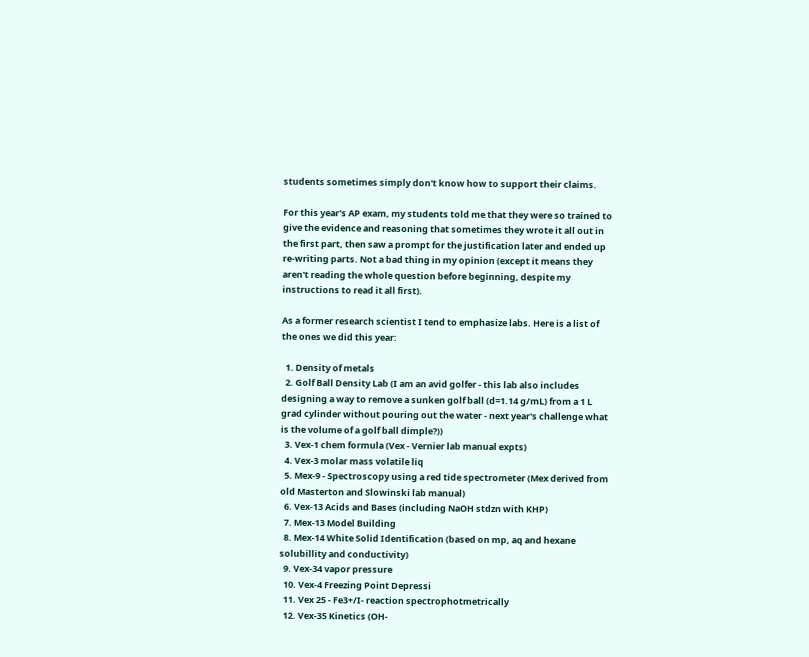students sometimes simply don't know how to support their claims.

For this year's AP exam, my students told me that they were so trained to give the evidence and reasoning that sometimes they wrote it all out in the first part, then saw a prompt for the justification later and ended up re-writing parts. Not a bad thing in my opinion (except it means they aren't reading the whole question before beginning, despite my instructions to read it all first).

As a former research scientist I tend to emphasize labs. Here is a list of the ones we did this year:

  1. Density of metals
  2. Golf Ball Density Lab (I am an avid golfer - this lab also includes designing a way to remove a sunken golf ball (d=1.14 g/mL) from a 1 L grad cylinder without pouring out the water - next year's challenge what is the volume of a golf ball dimple?))
  3. Vex-1 chem formula (Vex - Vernier lab manual expts)
  4. Vex-3 molar mass volatile liq
  5. Mex-9 - Spectroscopy using a red tide spectrometer (Mex derived from old Masterton and Slowinski lab manual)
  6. Vex-13 Acids and Bases (including NaOH stdzn with KHP)
  7. Mex-13 Model Building
  8. Mex-14 White Solid Identification (based on mp, aq and hexane solubillity and conductivity)
  9. Vex-34 vapor pressure
  10. Vex-4 Freezing Point Depressi
  11. Vex 25 - Fe3+/I- reaction spectrophotmetrically
  12. Vex-35 Kinetics (OH-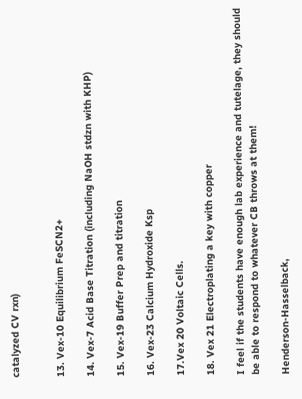catalyzed CV rxn)


13. Vex-10 Equilibrium FeSCN2+

14. Vex-7 Acid Base Titration (including NaOH stdzn with KHP)

15. Vex-19 Buffer Prep and titration

16. Vex-23 Calcium Hydroxide Ksp

17.Vex 20 Voltaic Cells.

18. Vex 21 Electroplating a key with copper

I feel if the students have enough lab experience and tutelage, they should be able to respond to whatever CB throws at them!

Henderson-Hasselback,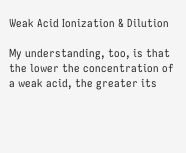Weak Acid Ionization & Dilution

My understanding, too, is that the lower the concentration of a weak acid, the greater its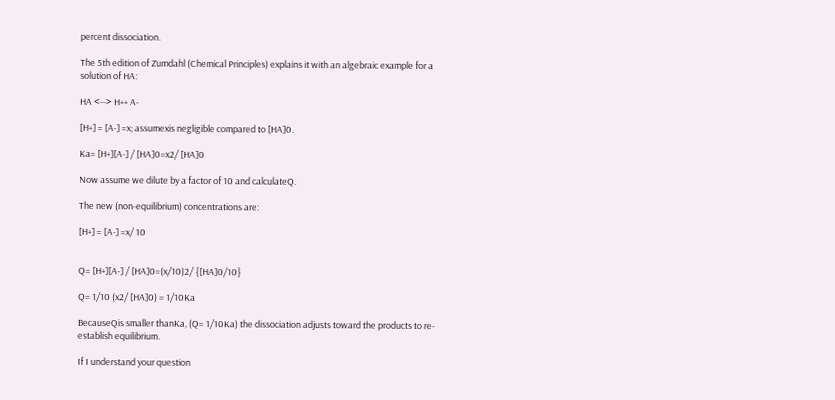percent dissociation.

The 5th edition of Zumdahl (Chemical Principles) explains it with an algebraic example for a solution of HA:

HA <--> H++ A-

[H+] = [A-] =x; assumexis negligible compared to [HA]0.

Ka= [H+][A-] / [HA]0=x2/ [HA]0

Now assume we dilute by a factor of 10 and calculateQ.

The new (non-equilibrium) concentrations are:

[H+] = [A-] =x/ 10


Q= [H+][A-] / [HA]0=(x/10)2/ {[HA]0/10}

Q= 1/10 (x2/ [HA]0) = 1/10Ka

BecauseQis smaller thanKa, (Q= 1/10Ka) the dissociation adjusts toward the products to re-establish equilibrium.

If I understand your question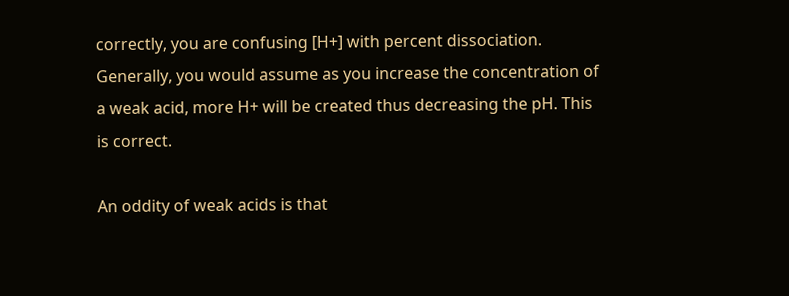correctly, you are confusing [H+] with percent dissociation. Generally, you would assume as you increase the concentration of a weak acid, more H+ will be created thus decreasing the pH. This is correct.

An oddity of weak acids is that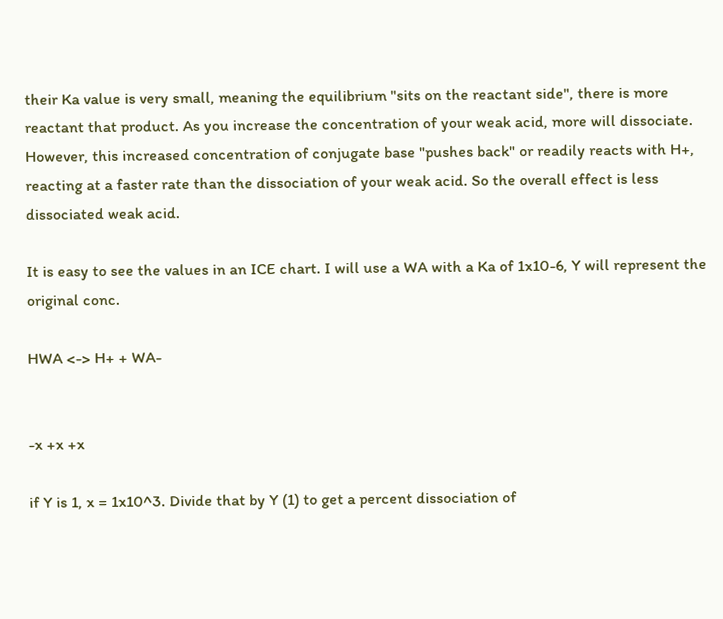their Ka value is very small, meaning the equilibrium "sits on the reactant side", there is more reactant that product. As you increase the concentration of your weak acid, more will dissociate. However, this increased concentration of conjugate base "pushes back" or readily reacts with H+, reacting at a faster rate than the dissociation of your weak acid. So the overall effect is less dissociated weak acid.

It is easy to see the values in an ICE chart. I will use a WA with a Ka of 1x10-6, Y will represent the original conc.

HWA <-> H+ + WA-


-x +x +x

if Y is 1, x = 1x10^3. Divide that by Y (1) to get a percent dissociation of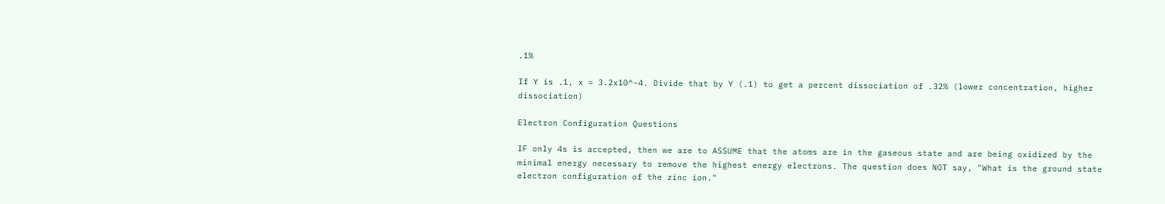.1%

If Y is .1, x = 3.2x10^-4. Divide that by Y (.1) to get a percent dissociation of .32% (lower concentration, higher dissociation)

Electron Configuration Questions

IF only 4s is accepted, then we are to ASSUME that the atoms are in the gaseous state and are being oxidized by the minimal energy necessary to remove the highest energy electrons. The question does NOT say, "What is the ground state electron configuration of the zinc ion."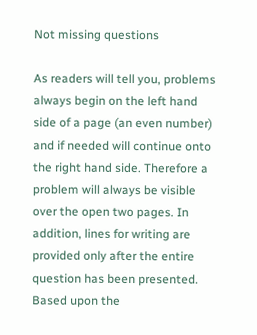Not missing questions

As readers will tell you, problems always begin on the left hand side of a page (an even number) and if needed will continue onto the right hand side. Therefore a problem will always be visible over the open two pages. In addition, lines for writing are provided only after the entire question has been presented. Based upon the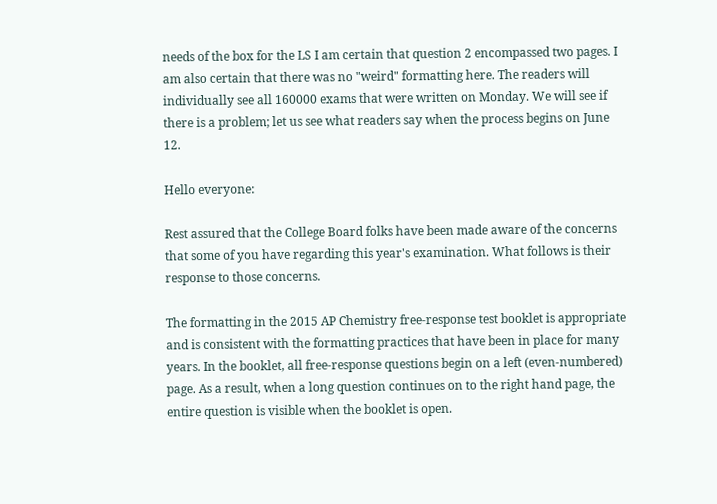needs of the box for the LS I am certain that question 2 encompassed two pages. I am also certain that there was no "weird" formatting here. The readers will individually see all 160000 exams that were written on Monday. We will see if there is a problem; let us see what readers say when the process begins on June 12.

Hello everyone:

Rest assured that the College Board folks have been made aware of the concerns that some of you have regarding this year's examination. What follows is their response to those concerns.

The formatting in the 2015 AP Chemistry free-response test booklet is appropriate and is consistent with the formatting practices that have been in place for many years. In the booklet, all free-response questions begin on a left (even-numbered) page. As a result, when a long question continues on to the right hand page, the entire question is visible when the booklet is open.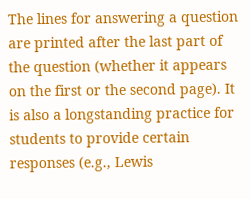The lines for answering a question are printed after the last part of the question (whether it appears on the first or the second page). It is also a longstanding practice for students to provide certain responses (e.g., Lewis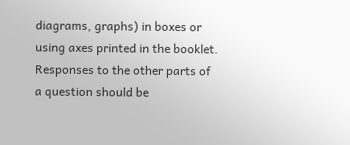diagrams, graphs) in boxes or using axes printed in the booklet. Responses to the other parts of a question should be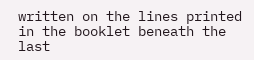written on the lines printed in the booklet beneath the last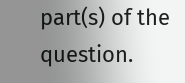part(s) of the question.